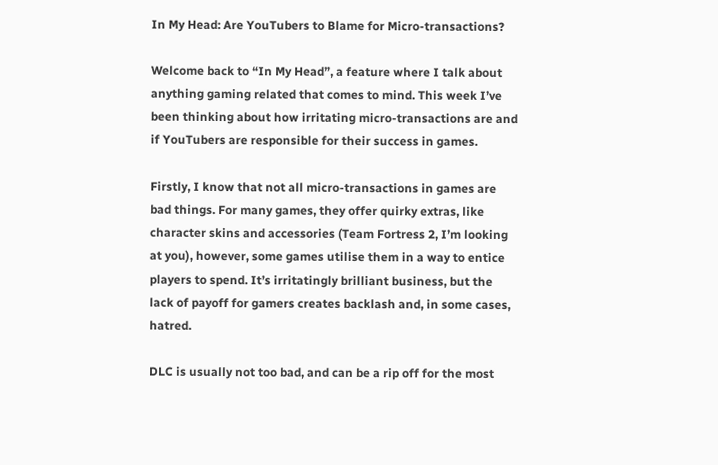In My Head: Are YouTubers to Blame for Micro-transactions?

Welcome back to “In My Head”, a feature where I talk about anything gaming related that comes to mind. This week I’ve been thinking about how irritating micro-transactions are and if YouTubers are responsible for their success in games.

Firstly, I know that not all micro-transactions in games are bad things. For many games, they offer quirky extras, like character skins and accessories (Team Fortress 2, I’m looking at you), however, some games utilise them in a way to entice players to spend. It’s irritatingly brilliant business, but the lack of payoff for gamers creates backlash and, in some cases, hatred.

DLC is usually not too bad, and can be a rip off for the most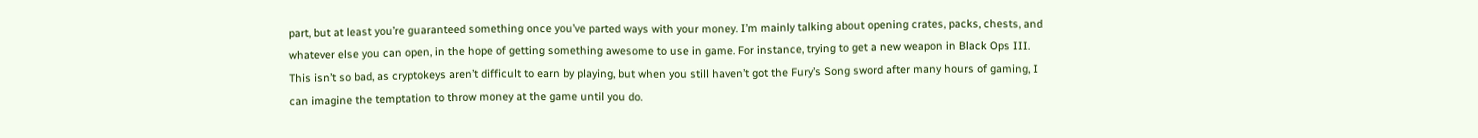part, but at least you’re guaranteed something once you’ve parted ways with your money. I’m mainly talking about opening crates, packs, chests, and whatever else you can open, in the hope of getting something awesome to use in game. For instance, trying to get a new weapon in Black Ops III. This isn’t so bad, as cryptokeys aren’t difficult to earn by playing, but when you still haven’t got the Fury’s Song sword after many hours of gaming, I can imagine the temptation to throw money at the game until you do.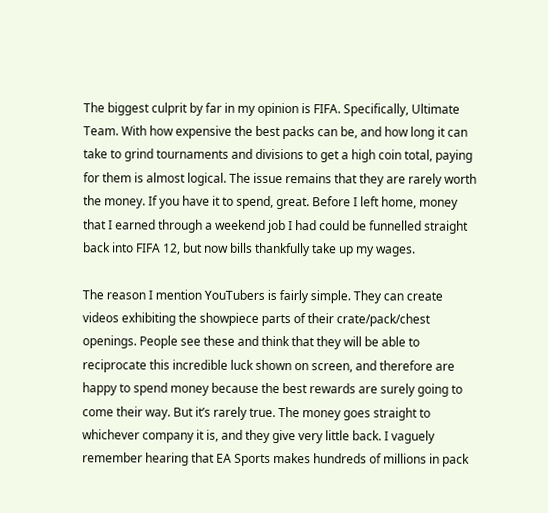The biggest culprit by far in my opinion is FIFA. Specifically, Ultimate Team. With how expensive the best packs can be, and how long it can take to grind tournaments and divisions to get a high coin total, paying for them is almost logical. The issue remains that they are rarely worth the money. If you have it to spend, great. Before I left home, money that I earned through a weekend job I had could be funnelled straight back into FIFA 12, but now bills thankfully take up my wages.

The reason I mention YouTubers is fairly simple. They can create videos exhibiting the showpiece parts of their crate/pack/chest openings. People see these and think that they will be able to reciprocate this incredible luck shown on screen, and therefore are happy to spend money because the best rewards are surely going to come their way. But it’s rarely true. The money goes straight to whichever company it is, and they give very little back. I vaguely remember hearing that EA Sports makes hundreds of millions in pack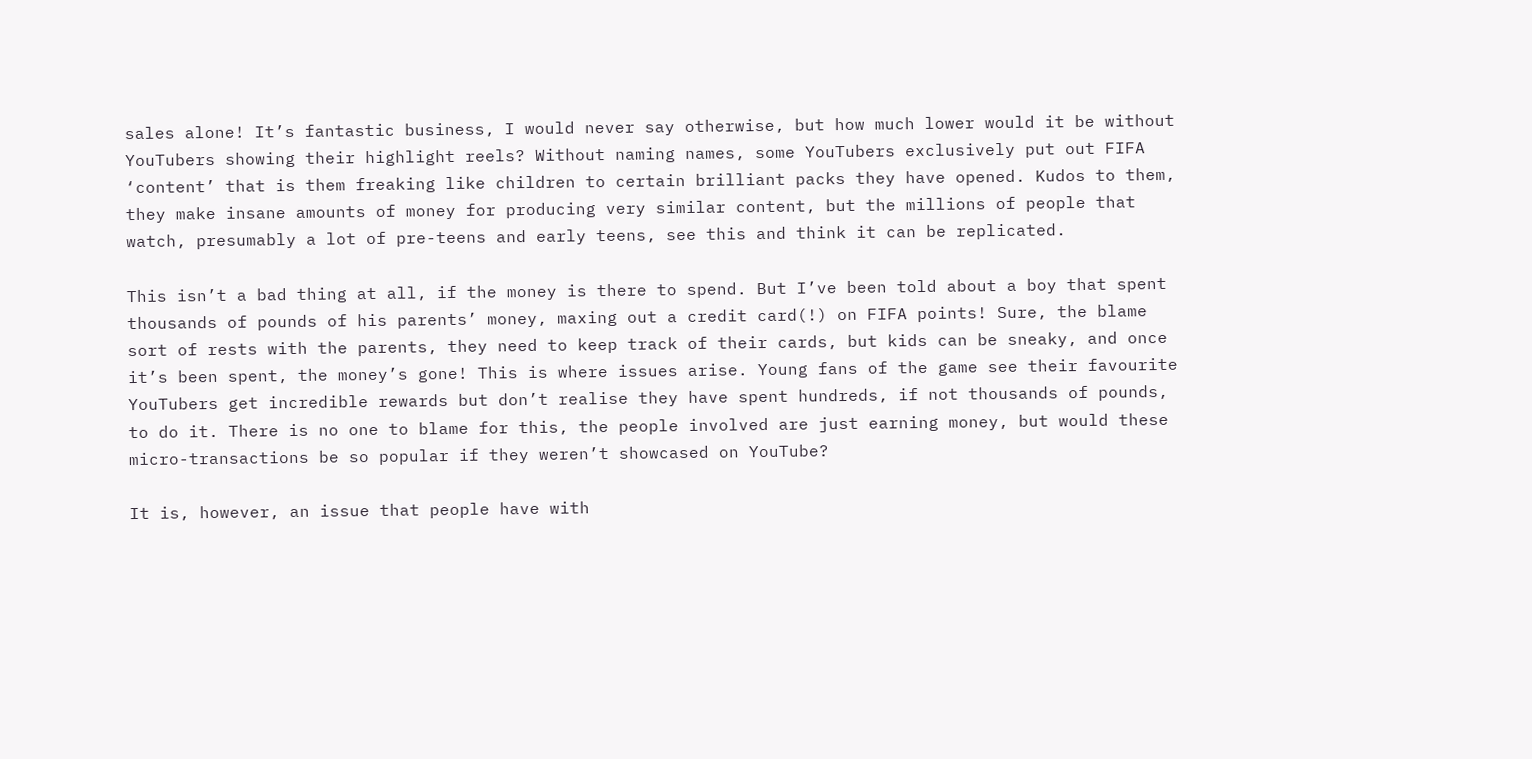sales alone! It’s fantastic business, I would never say otherwise, but how much lower would it be without YouTubers showing their highlight reels? Without naming names, some YouTubers exclusively put out FIFA ‘content’ that is them freaking like children to certain brilliant packs they have opened. Kudos to them, they make insane amounts of money for producing very similar content, but the millions of people that watch, presumably a lot of pre-teens and early teens, see this and think it can be replicated.

This isn’t a bad thing at all, if the money is there to spend. But I’ve been told about a boy that spent thousands of pounds of his parents’ money, maxing out a credit card(!) on FIFA points! Sure, the blame sort of rests with the parents, they need to keep track of their cards, but kids can be sneaky, and once it’s been spent, the money’s gone! This is where issues arise. Young fans of the game see their favourite YouTubers get incredible rewards but don’t realise they have spent hundreds, if not thousands of pounds, to do it. There is no one to blame for this, the people involved are just earning money, but would these micro-transactions be so popular if they weren’t showcased on YouTube?

It is, however, an issue that people have with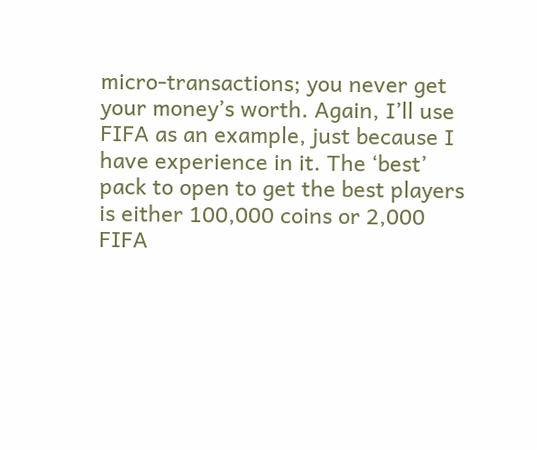micro-transactions; you never get your money’s worth. Again, I’ll use FIFA as an example, just because I have experience in it. The ‘best’ pack to open to get the best players is either 100,000 coins or 2,000 FIFA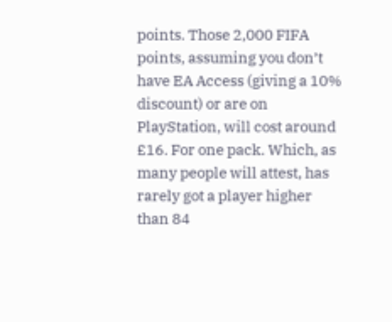points. Those 2,000 FIFA points, assuming you don’t have EA Access (giving a 10% discount) or are on PlayStation, will cost around £16. For one pack. Which, as many people will attest, has rarely got a player higher than 84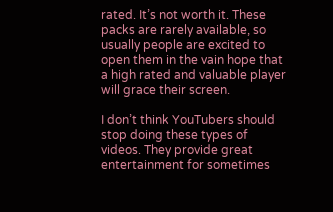rated. It’s not worth it. These packs are rarely available, so usually people are excited to open them in the vain hope that a high rated and valuable player will grace their screen.

I don’t think YouTubers should stop doing these types of videos. They provide great entertainment for sometimes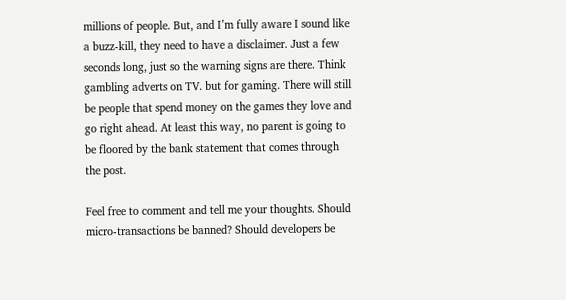millions of people. But, and I’m fully aware I sound like a buzz-kill, they need to have a disclaimer. Just a few seconds long, just so the warning signs are there. Think gambling adverts on TV. but for gaming. There will still be people that spend money on the games they love and go right ahead. At least this way, no parent is going to be floored by the bank statement that comes through the post.

Feel free to comment and tell me your thoughts. Should micro-transactions be banned? Should developers be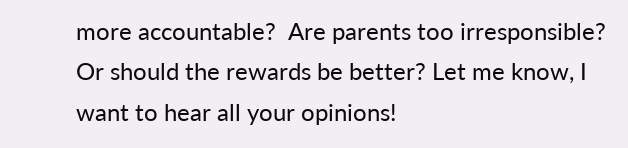more accountable?  Are parents too irresponsible? Or should the rewards be better? Let me know, I want to hear all your opinions!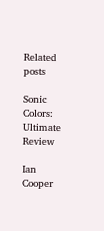Related posts

Sonic Colors: Ultimate Review

Ian Cooper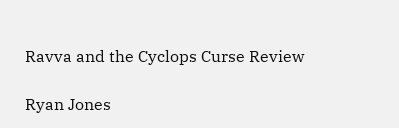Ravva and the Cyclops Curse Review

Ryan Jones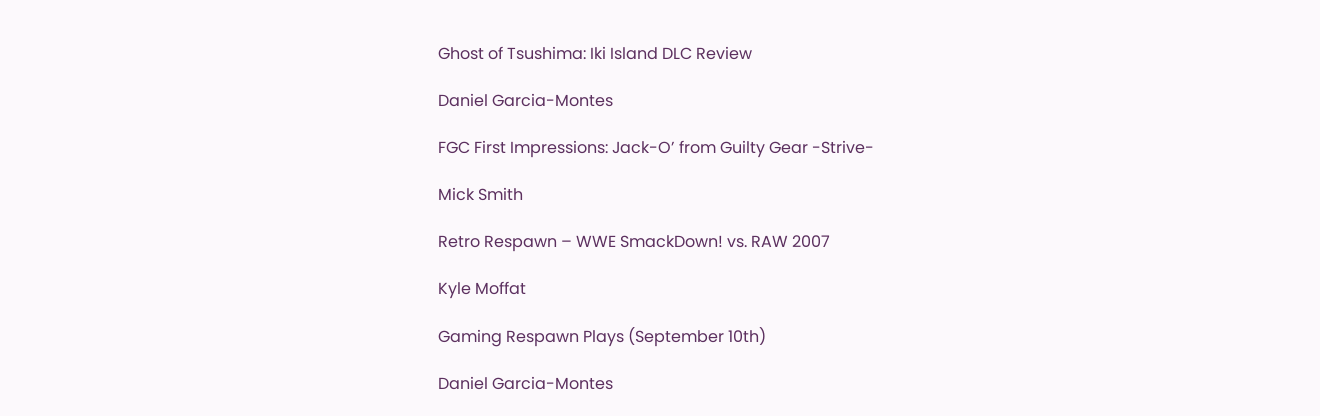Ghost of Tsushima: Iki Island DLC Review

Daniel Garcia-Montes

FGC First Impressions: Jack-O’ from Guilty Gear -Strive-

Mick Smith

Retro Respawn – WWE SmackDown! vs. RAW 2007

Kyle Moffat

Gaming Respawn Plays (September 10th)

Daniel Garcia-Montes